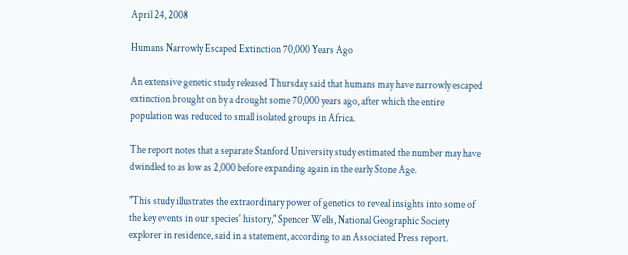April 24, 2008

Humans Narrowly Escaped Extinction 70,000 Years Ago

An extensive genetic study released Thursday said that humans may have narrowly escaped extinction brought on by a drought some 70,000 years ago, after which the entire population was reduced to small isolated groups in Africa.

The report notes that a separate Stanford University study estimated the number may have dwindled to as low as 2,000 before expanding again in the early Stone Age.

"This study illustrates the extraordinary power of genetics to reveal insights into some of the key events in our species' history," Spencer Wells, National Geographic Society explorer in residence, said in a statement, according to an Associated Press report.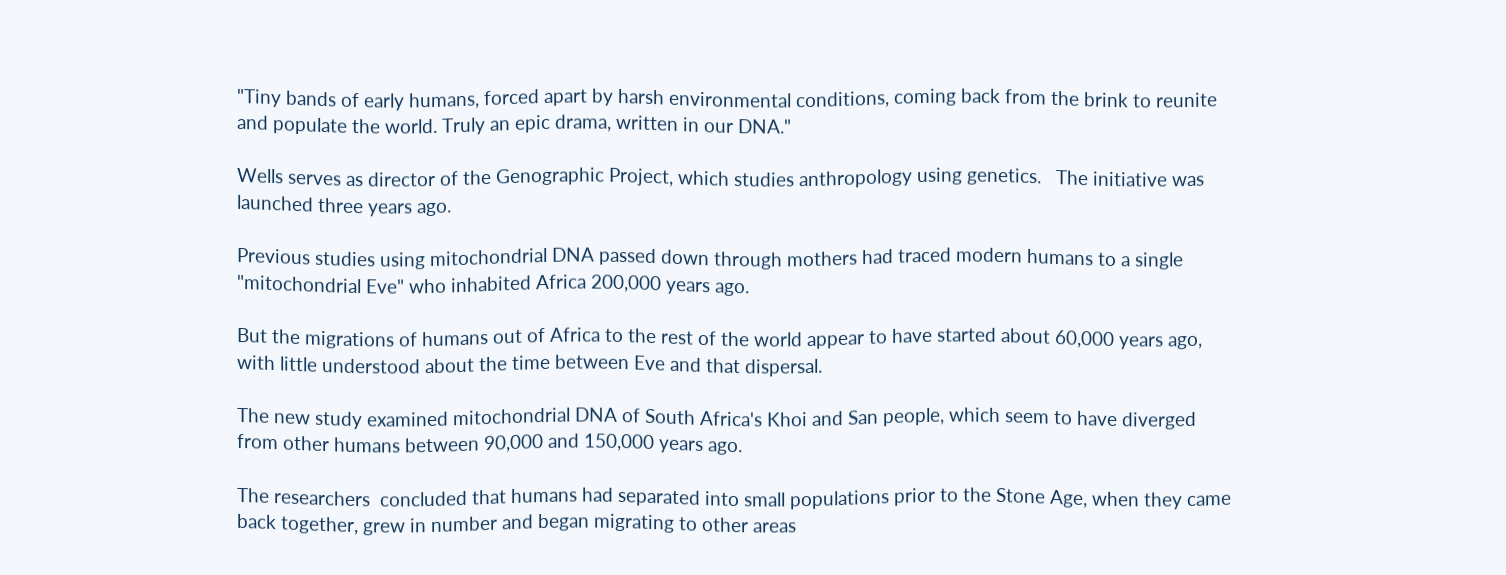"Tiny bands of early humans, forced apart by harsh environmental conditions, coming back from the brink to reunite and populate the world. Truly an epic drama, written in our DNA."

Wells serves as director of the Genographic Project, which studies anthropology using genetics.   The initiative was launched three years ago.

Previous studies using mitochondrial DNA passed down through mothers had traced modern humans to a single "mitochondrial Eve" who inhabited Africa 200,000 years ago.

But the migrations of humans out of Africa to the rest of the world appear to have started about 60,000 years ago, with little understood about the time between Eve and that dispersal.

The new study examined mitochondrial DNA of South Africa's Khoi and San people, which seem to have diverged from other humans between 90,000 and 150,000 years ago.

The researchers  concluded that humans had separated into small populations prior to the Stone Age, when they came back together, grew in number and began migrating to other areas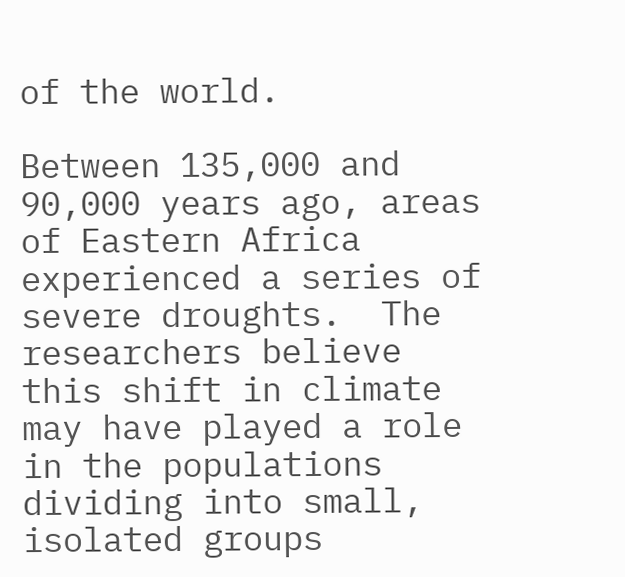of the world.

Between 135,000 and 90,000 years ago, areas of Eastern Africa experienced a series of severe droughts.  The researchers believe this shift in climate may have played a role in the populations dividing into small, isolated groups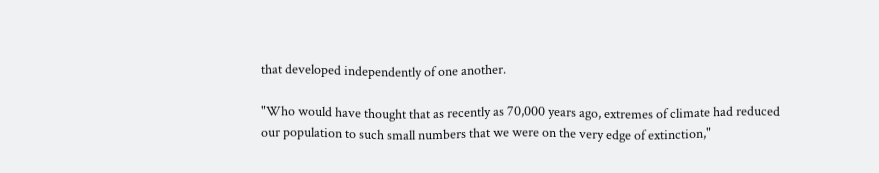that developed independently of one another.

"Who would have thought that as recently as 70,000 years ago, extremes of climate had reduced our population to such small numbers that we were on the very edge of extinction,"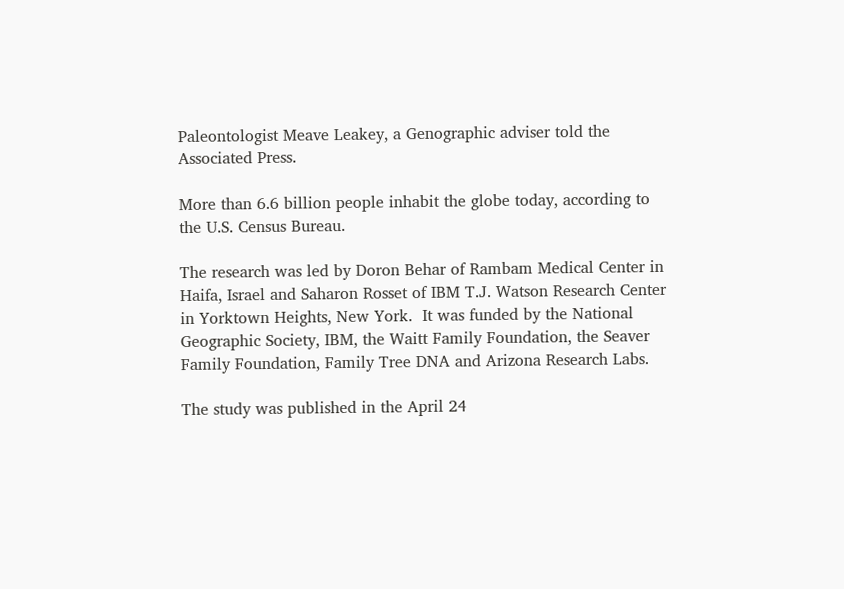Paleontologist Meave Leakey, a Genographic adviser told the Associated Press.

More than 6.6 billion people inhabit the globe today, according to the U.S. Census Bureau.

The research was led by Doron Behar of Rambam Medical Center in Haifa, Israel and Saharon Rosset of IBM T.J. Watson Research Center in Yorktown Heights, New York.  It was funded by the National Geographic Society, IBM, the Waitt Family Foundation, the Seaver Family Foundation, Family Tree DNA and Arizona Research Labs.

The study was published in the April 24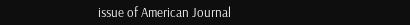issue of American Journal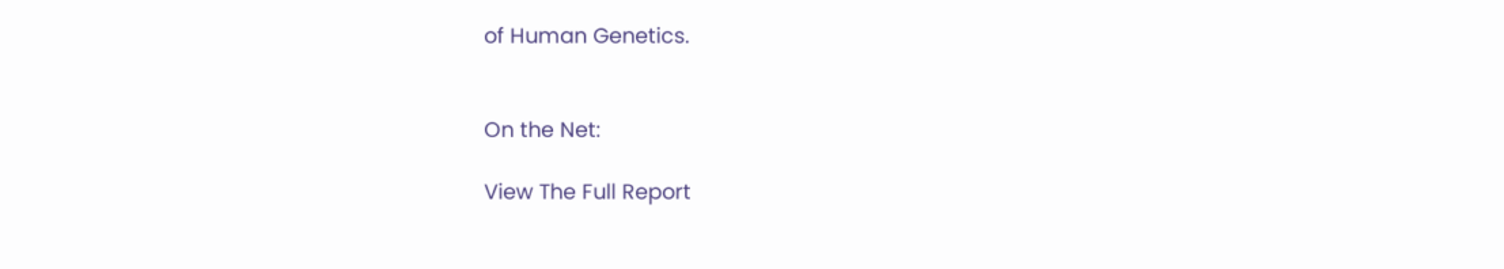of Human Genetics.


On the Net:

View The Full Report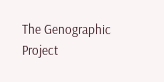The Genographic Project